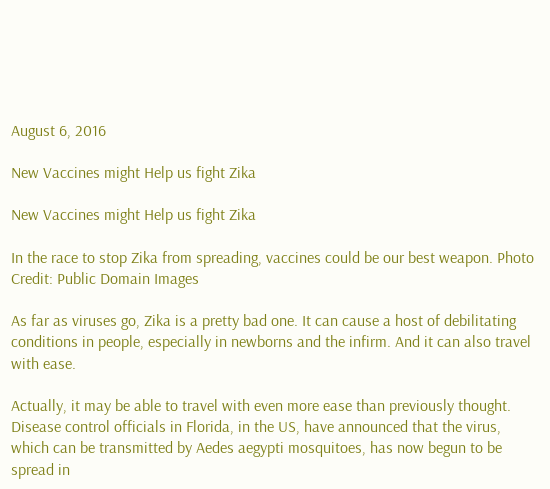August 6, 2016

New Vaccines might Help us fight Zika

New Vaccines might Help us fight Zika

In the race to stop Zika from spreading, vaccines could be our best weapon. Photo Credit: Public Domain Images

As far as viruses go, Zika is a pretty bad one. It can cause a host of debilitating conditions in people, especially in newborns and the infirm. And it can also travel with ease.

Actually, it may be able to travel with even more ease than previously thought. Disease control officials in Florida, in the US, have announced that the virus, which can be transmitted by Aedes aegypti mosquitoes, has now begun to be spread in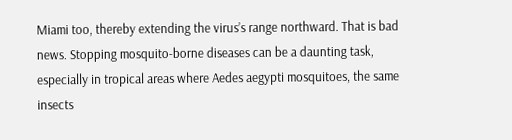Miami too, thereby extending the virus’s range northward. That is bad news. Stopping mosquito-borne diseases can be a daunting task, especially in tropical areas where Aedes aegypti mosquitoes, the same insects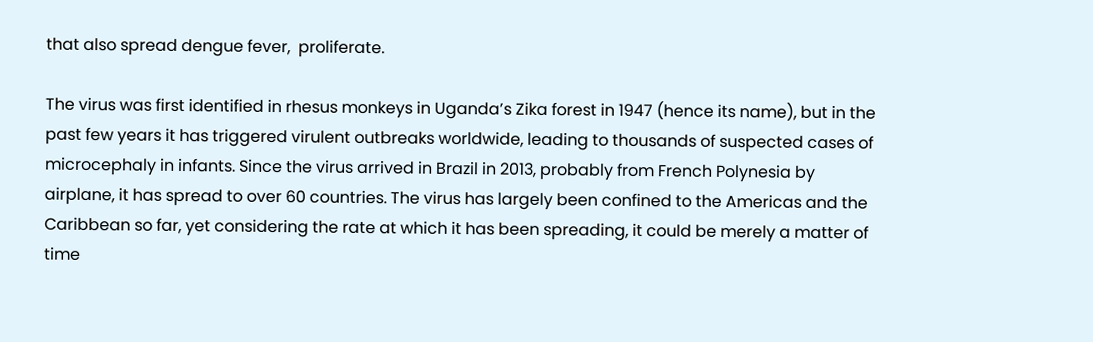that also spread dengue fever,  proliferate.

The virus was first identified in rhesus monkeys in Uganda’s Zika forest in 1947 (hence its name), but in the past few years it has triggered virulent outbreaks worldwide, leading to thousands of suspected cases of microcephaly in infants. Since the virus arrived in Brazil in 2013, probably from French Polynesia by airplane, it has spread to over 60 countries. The virus has largely been confined to the Americas and the Caribbean so far, yet considering the rate at which it has been spreading, it could be merely a matter of time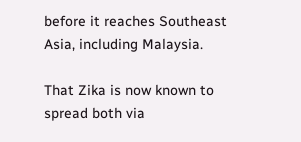before it reaches Southeast Asia, including Malaysia.

That Zika is now known to spread both via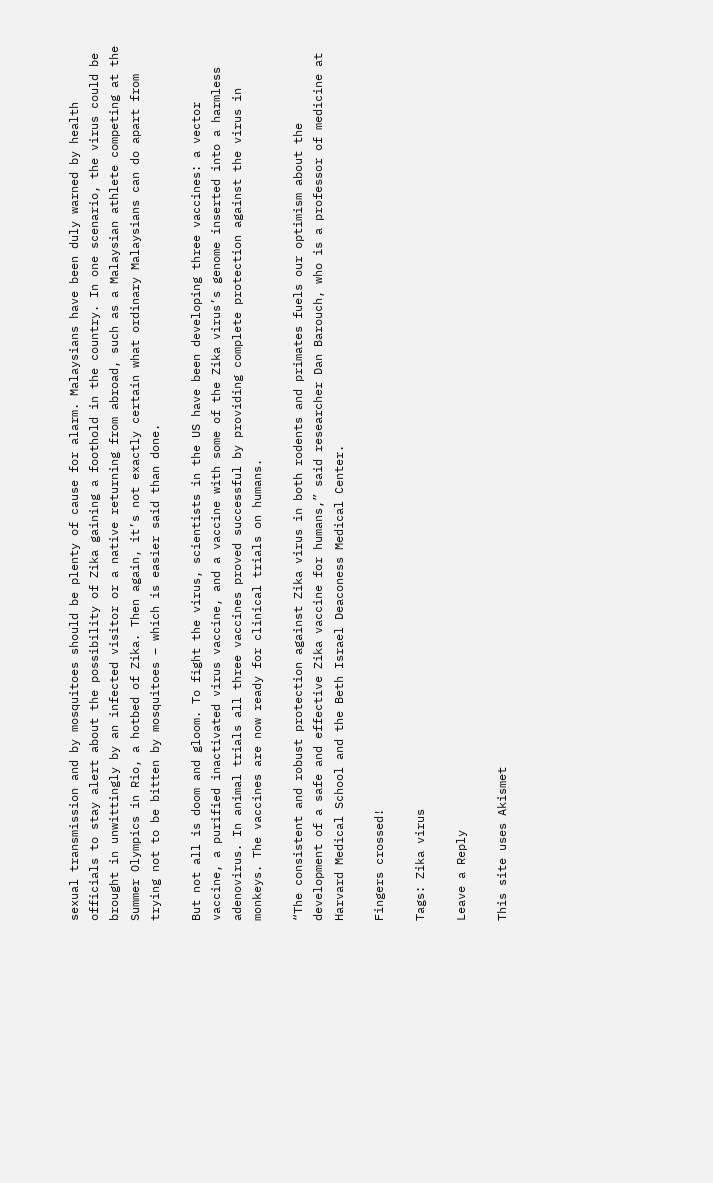sexual transmission and by mosquitoes should be plenty of cause for alarm. Malaysians have been duly warned by health officials to stay alert about the possibility of Zika gaining a foothold in the country. In one scenario, the virus could be brought in unwittingly by an infected visitor or a native returning from abroad, such as a Malaysian athlete competing at the Summer Olympics in Rio, a hotbed of Zika. Then again, it’s not exactly certain what ordinary Malaysians can do apart from trying not to be bitten by mosquitoes – which is easier said than done.

But not all is doom and gloom. To fight the virus, scientists in the US have been developing three vaccines: a vector vaccine, a purified inactivated virus vaccine, and a vaccine with some of the Zika virus’s genome inserted into a harmless adenovirus. In animal trials all three vaccines proved successful by providing complete protection against the virus in monkeys. The vaccines are now ready for clinical trials on humans.

“The consistent and robust protection against Zika virus in both rodents and primates fuels our optimism about the development of a safe and effective Zika vaccine for humans,” said researcher Dan Barouch, who is a professor of medicine at Harvard Medical School and the Beth Israel Deaconess Medical Center.

Fingers crossed!

Tags: Zika virus

Leave a Reply

This site uses Akismet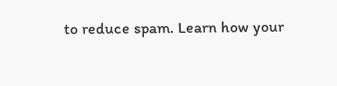to reduce spam. Learn how your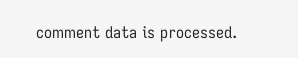comment data is processed.